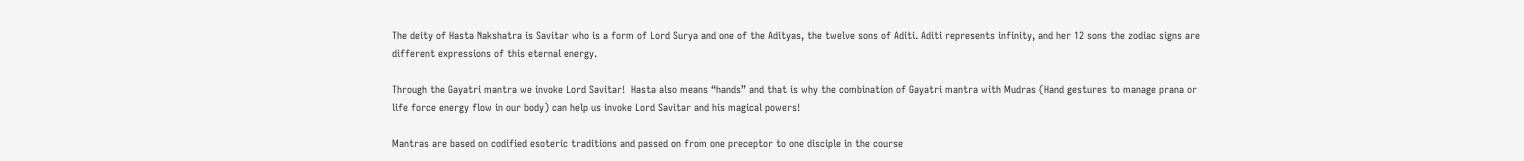The deity of Hasta Nakshatra is Savitar who is a form of Lord Surya and one of the Adityas, the twelve sons of Aditi. Aditi represents infinity, and her 12 sons the zodiac signs are different expressions of this eternal energy.

Through the Gayatri mantra we invoke Lord Savitar!  Hasta also means “hands” and that is why the combination of Gayatri mantra with Mudras (Hand gestures to manage prana or life force energy flow in our body) can help us invoke Lord Savitar and his magical powers!

Mantras are based on codified esoteric traditions and passed on from one preceptor to one disciple in the course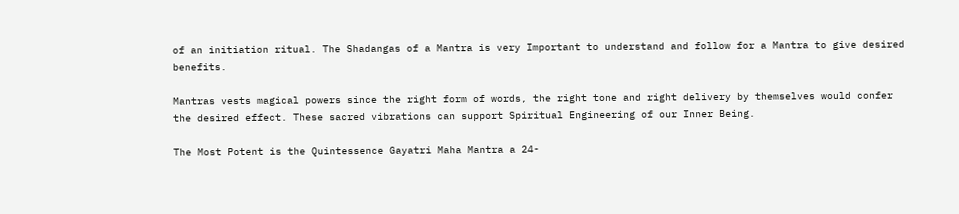of an initiation ritual. The Shadangas of a Mantra is very Important to understand and follow for a Mantra to give desired benefits.

Mantras vests magical powers since the right form of words, the right tone and right delivery by themselves would confer the desired effect. These sacred vibrations can support Spiritual Engineering of our Inner Being.

The Most Potent is the Quintessence Gayatri Maha Mantra a 24-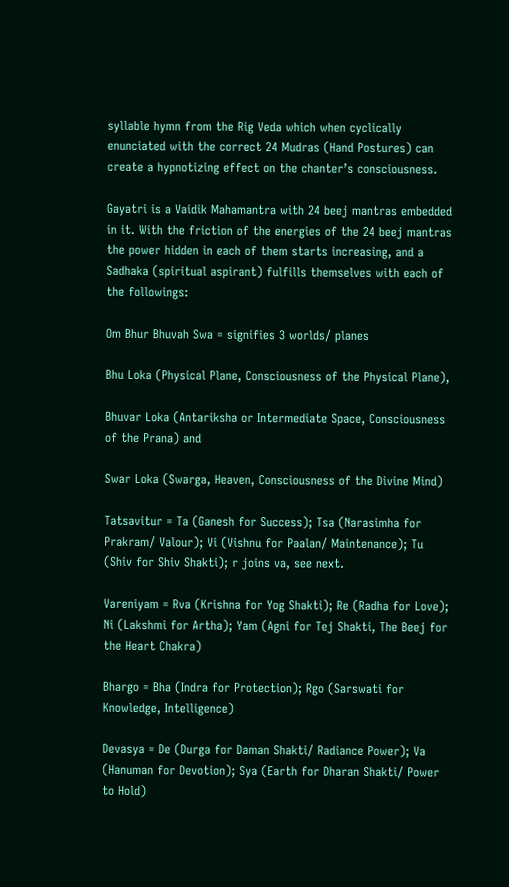syllable hymn from the Rig Veda which when cyclically enunciated with the correct 24 Mudras (Hand Postures) can create a hypnotizing effect on the chanter’s consciousness.

Gayatri is a Vaidik Mahamantra with 24 beej mantras embedded in it. With the friction of the energies of the 24 beej mantras the power hidden in each of them starts increasing, and a Sadhaka (spiritual aspirant) fulfills themselves with each of the followings:

Om Bhur Bhuvah Swa = signifies 3 worlds/ planes

Bhu Loka (Physical Plane, Consciousness of the Physical Plane),

Bhuvar Loka (Antariksha or Intermediate Space, Consciousness of the Prana) and

Swar Loka (Swarga, Heaven, Consciousness of the Divine Mind)

Tatsavitur = Ta (Ganesh for Success); Tsa (Narasimha for Prakram/ Valour); Vi (Vishnu for Paalan/ Maintenance); Tu (Shiv for Shiv Shakti); r joins va, see next.

Vareniyam = Rva (Krishna for Yog Shakti); Re (Radha for Love); Ni (Lakshmi for Artha); Yam (Agni for Tej Shakti, The Beej for the Heart Chakra)

Bhargo = Bha (Indra for Protection); Rgo (Sarswati for Knowledge, Intelligence)

Devasya = De (Durga for Daman Shakti/ Radiance Power); Va (Hanuman for Devotion); Sya (Earth for Dharan Shakti/ Power to Hold)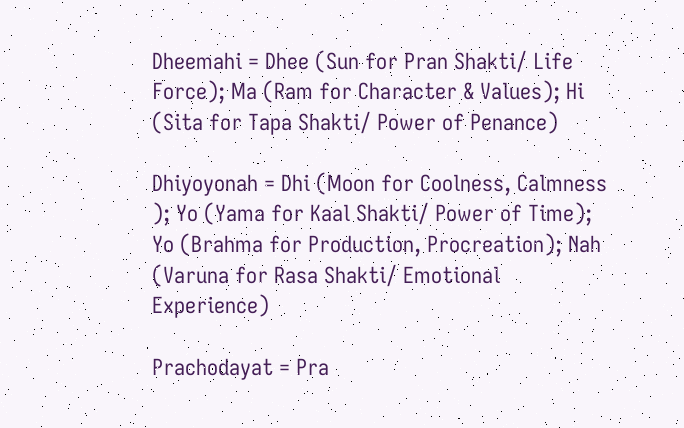Dheemahi = Dhee (Sun for Pran Shakti/ Life Force); Ma (Ram for Character & Values); Hi (Sita for Tapa Shakti/ Power of Penance)

Dhiyoyonah = Dhi (Moon for Coolness, Calmness ); Yo (Yama for Kaal Shakti/ Power of Time); Yo (Brahma for Production, Procreation); Nah (Varuna for Rasa Shakti/ Emotional Experience)

Prachodayat = Pra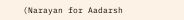(Narayan for Aadarsh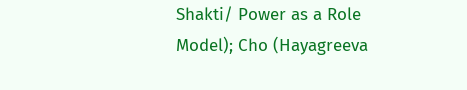Shakti/ Power as a Role Model); Cho (Hayagreeva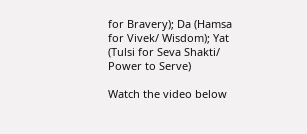for Bravery); Da (Hamsa for Vivek/ Wisdom); Yat (Tulsi for Seva Shakti/ Power to Serve)

Watch the video below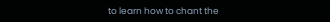to learn how to chant the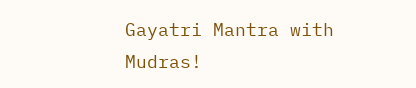Gayatri Mantra with Mudras!